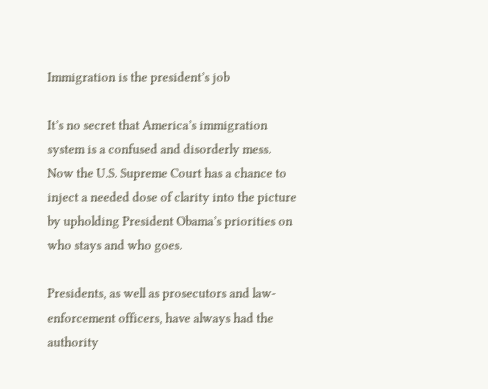Immigration is the president’s job

It’s no secret that America’s immigration system is a confused and disorderly mess. Now the U.S. Supreme Court has a chance to inject a needed dose of clarity into the picture by upholding President Obama’s priorities on who stays and who goes.

Presidents, as well as prosecutors and law-enforcement officers, have always had the authority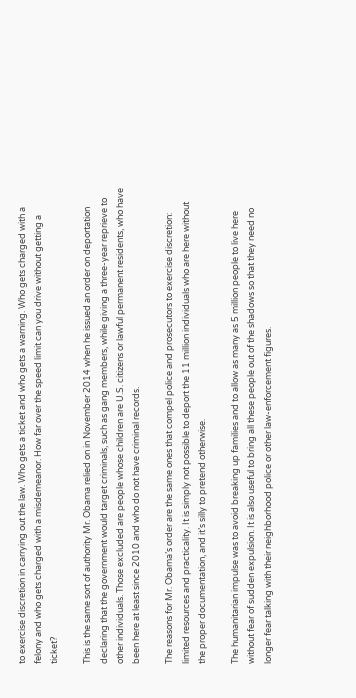to exercise discretion in carrying out the law. Who gets a ticket and who gets a warning. Who gets charged with a felony and who gets charged with a misdemeanor. How far over the speed limit can you drive without getting a ticket?

This is the same sort of authority Mr. Obama relied on in November 2014 when he issued an order on deportation declaring that the government would target criminals, such as gang members, while giving a three-year reprieve to other individuals. Those excluded are people whose children are U.S. citizens or lawful permanent residents, who have been here at least since 2010 and who do not have criminal records.

The reasons for Mr. Obama’s order are the same ones that compel police and prosecutors to exercise discretion: limited resources and practicality. It is simply not possible to deport the 11 million individuals who are here without the proper documentation, and it’s silly to pretend otherwise.

The humanitarian impulse was to avoid breaking up families and to allow as many as 5 million people to live here without fear of sudden expulsion. It is also useful to bring all these people out of the shadows so that they need no longer fear talking with their neighborhood police or other law-enforcement figures.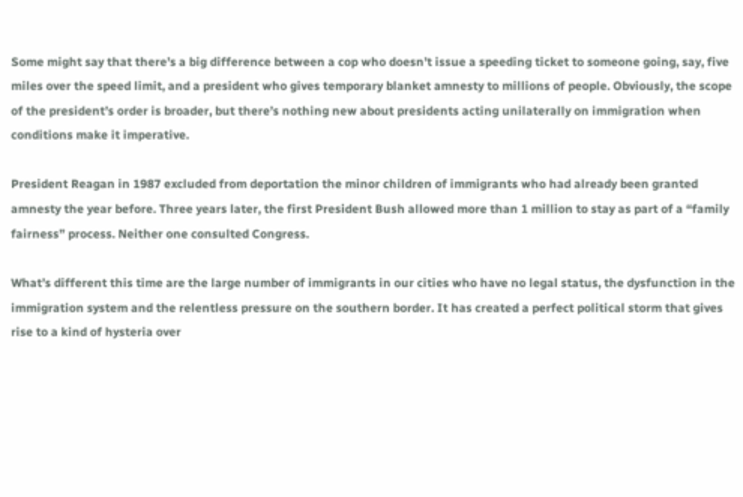Some might say that there’s a big difference between a cop who doesn’t issue a speeding ticket to someone going, say, five miles over the speed limit, and a president who gives temporary blanket amnesty to millions of people. Obviously, the scope of the president’s order is broader, but there’s nothing new about presidents acting unilaterally on immigration when conditions make it imperative.

President Reagan in 1987 excluded from deportation the minor children of immigrants who had already been granted amnesty the year before. Three years later, the first President Bush allowed more than 1 million to stay as part of a “family fairness” process. Neither one consulted Congress.

What’s different this time are the large number of immigrants in our cities who have no legal status, the dysfunction in the immigration system and the relentless pressure on the southern border. It has created a perfect political storm that gives rise to a kind of hysteria over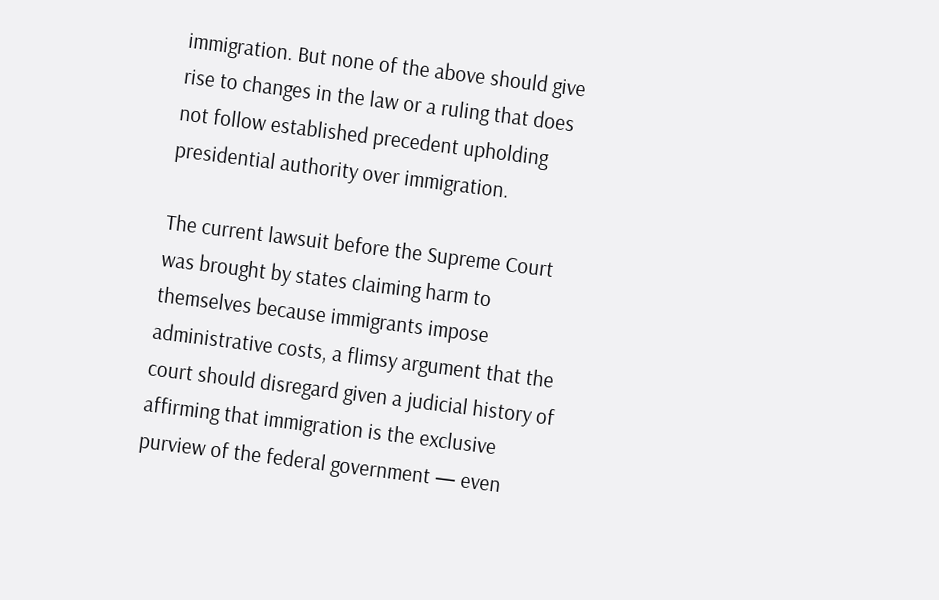immigration. But none of the above should give rise to changes in the law or a ruling that does not follow established precedent upholding presidential authority over immigration.

The current lawsuit before the Supreme Court was brought by states claiming harm to themselves because immigrants impose administrative costs, a flimsy argument that the court should disregard given a judicial history of affirming that immigration is the exclusive purview of the federal government — even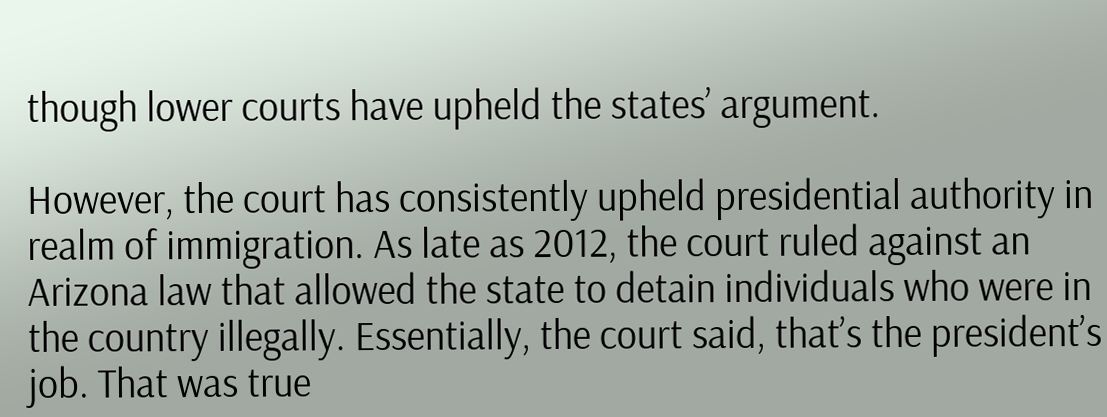though lower courts have upheld the states’ argument.

However, the court has consistently upheld presidential authority in realm of immigration. As late as 2012, the court ruled against an Arizona law that allowed the state to detain individuals who were in the country illegally. Essentially, the court said, that’s the president’s job. That was true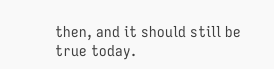then, and it should still be true today.